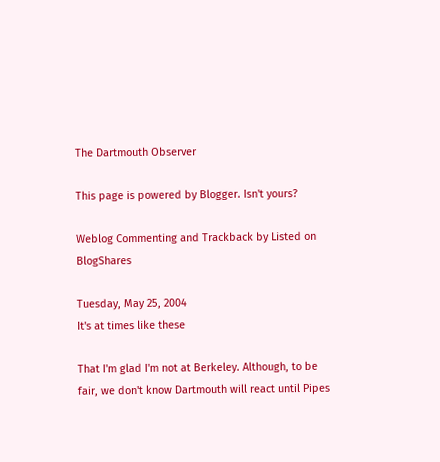The Dartmouth Observer

This page is powered by Blogger. Isn't yours?

Weblog Commenting and Trackback by Listed on BlogShares

Tuesday, May 25, 2004
It's at times like these

That I'm glad I'm not at Berkeley. Although, to be fair, we don't know Dartmouth will react until Pipes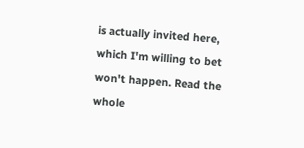is actually invited here, which I'm willing to bet won't happen. Read the whole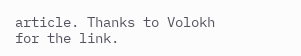article. Thanks to Volokh for the link.